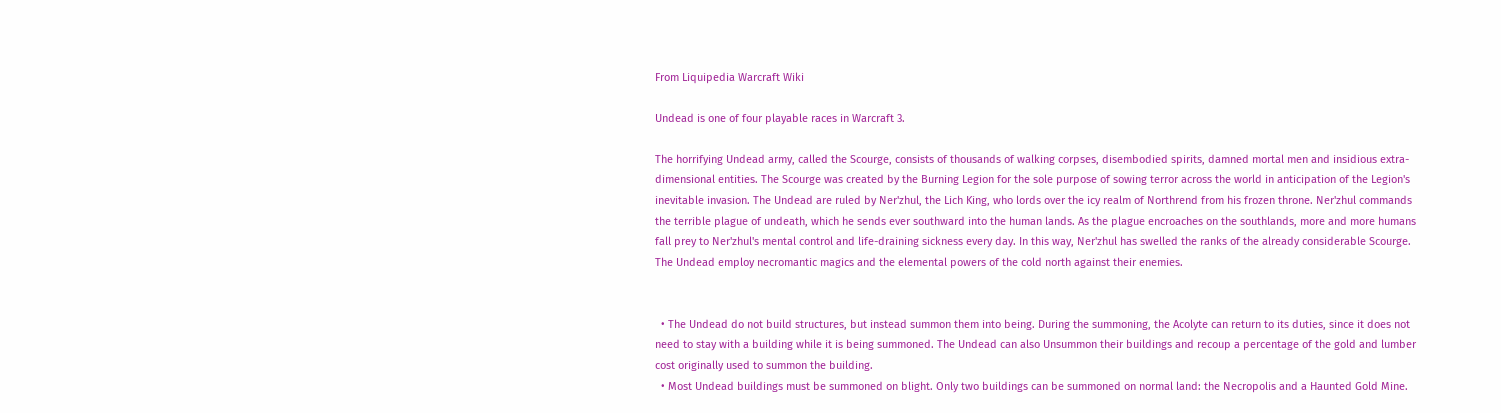From Liquipedia Warcraft Wiki

Undead is one of four playable races in Warcraft 3.

The horrifying Undead army, called the Scourge, consists of thousands of walking corpses, disembodied spirits, damned mortal men and insidious extra-dimensional entities. The Scourge was created by the Burning Legion for the sole purpose of sowing terror across the world in anticipation of the Legion's inevitable invasion. The Undead are ruled by Ner'zhul, the Lich King, who lords over the icy realm of Northrend from his frozen throne. Ner'zhul commands the terrible plague of undeath, which he sends ever southward into the human lands. As the plague encroaches on the southlands, more and more humans fall prey to Ner'zhul's mental control and life-draining sickness every day. In this way, Ner'zhul has swelled the ranks of the already considerable Scourge. The Undead employ necromantic magics and the elemental powers of the cold north against their enemies.


  • The Undead do not build structures, but instead summon them into being. During the summoning, the Acolyte can return to its duties, since it does not need to stay with a building while it is being summoned. The Undead can also Unsummon their buildings and recoup a percentage of the gold and lumber cost originally used to summon the building.
  • Most Undead buildings must be summoned on blight. Only two buildings can be summoned on normal land: the Necropolis and a Haunted Gold Mine.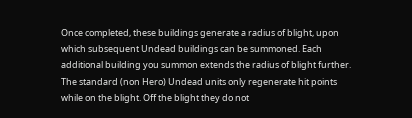Once completed, these buildings generate a radius of blight, upon which subsequent Undead buildings can be summoned. Each additional building you summon extends the radius of blight further. The standard (non Hero) Undead units only regenerate hit points while on the blight. Off the blight they do not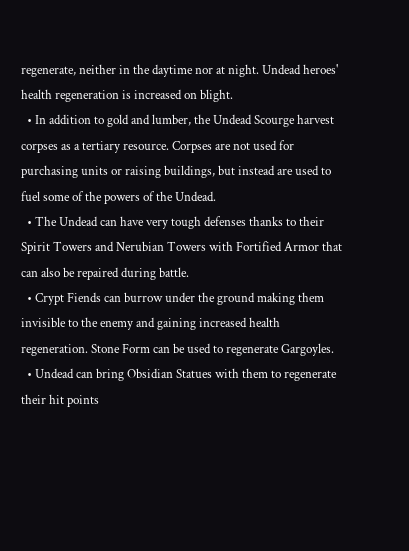regenerate, neither in the daytime nor at night. Undead heroes' health regeneration is increased on blight.
  • In addition to gold and lumber, the Undead Scourge harvest corpses as a tertiary resource. Corpses are not used for purchasing units or raising buildings, but instead are used to fuel some of the powers of the Undead.
  • The Undead can have very tough defenses thanks to their Spirit Towers and Nerubian Towers with Fortified Armor that can also be repaired during battle.
  • Crypt Fiends can burrow under the ground making them invisible to the enemy and gaining increased health regeneration. Stone Form can be used to regenerate Gargoyles.
  • Undead can bring Obsidian Statues with them to regenerate their hit points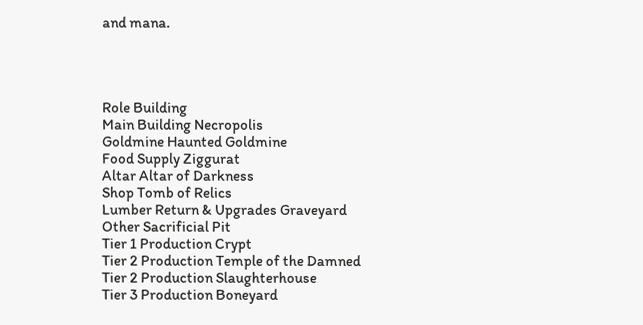and mana.




Role Building
Main Building Necropolis
Goldmine Haunted Goldmine
Food Supply Ziggurat
Altar Altar of Darkness
Shop Tomb of Relics
Lumber Return & Upgrades Graveyard
Other Sacrificial Pit
Tier 1 Production Crypt
Tier 2 Production Temple of the Damned
Tier 2 Production Slaughterhouse
Tier 3 Production Boneyard